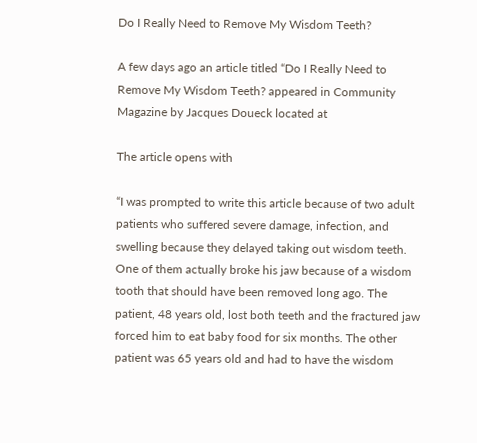Do I Really Need to Remove My Wisdom Teeth?

A few days ago an article titled “Do I Really Need to Remove My Wisdom Teeth? appeared in Community Magazine by Jacques Doueck located at

The article opens with

“I was prompted to write this article because of two adult patients who suffered severe damage, infection, and swelling because they delayed taking out wisdom teeth. One of them actually broke his jaw because of a wisdom tooth that should have been removed long ago. The patient, 48 years old, lost both teeth and the fractured jaw forced him to eat baby food for six months. The other patient was 65 years old and had to have the wisdom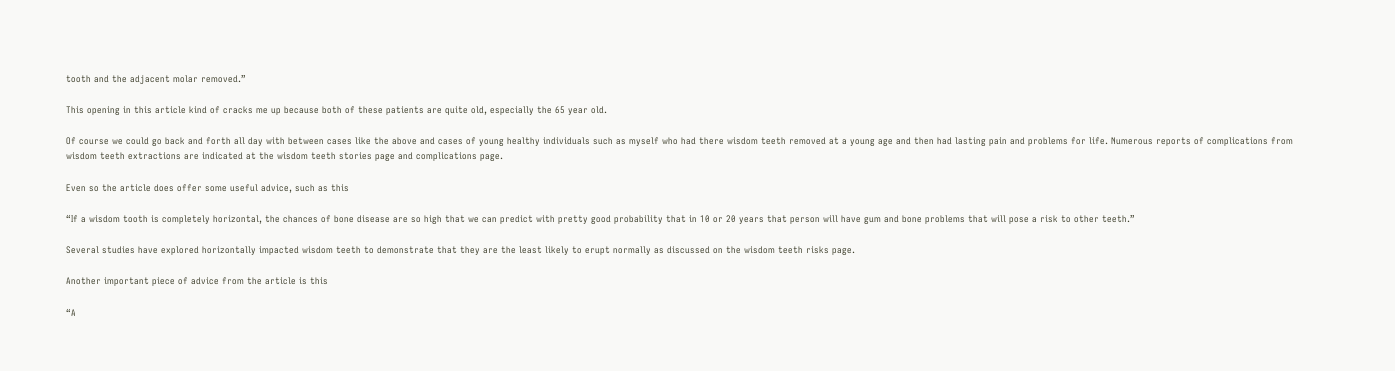tooth and the adjacent molar removed.”

This opening in this article kind of cracks me up because both of these patients are quite old, especially the 65 year old.

Of course we could go back and forth all day with between cases like the above and cases of young healthy individuals such as myself who had there wisdom teeth removed at a young age and then had lasting pain and problems for life. Numerous reports of complications from wisdom teeth extractions are indicated at the wisdom teeth stories page and complications page.

Even so the article does offer some useful advice, such as this

“If a wisdom tooth is completely horizontal, the chances of bone disease are so high that we can predict with pretty good probability that in 10 or 20 years that person will have gum and bone problems that will pose a risk to other teeth.”

Several studies have explored horizontally impacted wisdom teeth to demonstrate that they are the least likely to erupt normally as discussed on the wisdom teeth risks page.

Another important piece of advice from the article is this

“A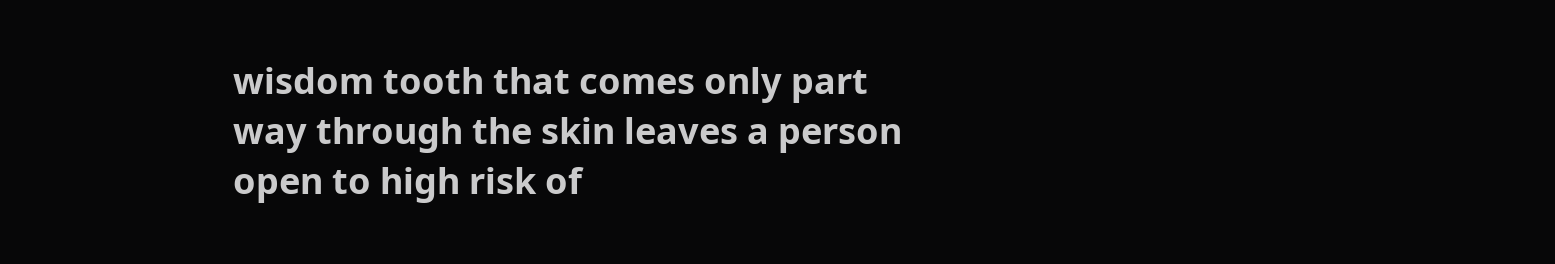wisdom tooth that comes only part way through the skin leaves a person open to high risk of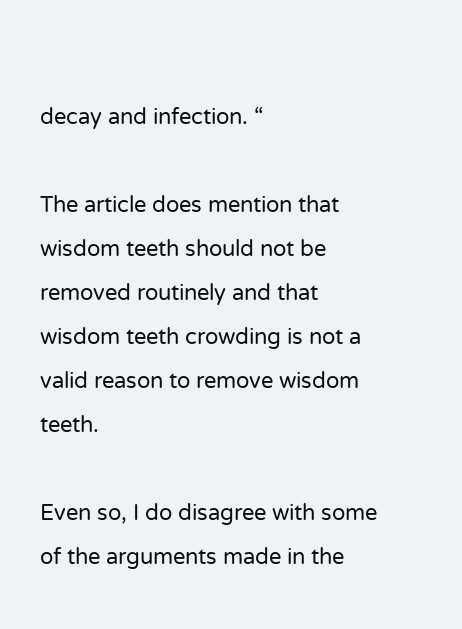decay and infection. “

The article does mention that wisdom teeth should not be removed routinely and that wisdom teeth crowding is not a valid reason to remove wisdom teeth.

Even so, I do disagree with some of the arguments made in the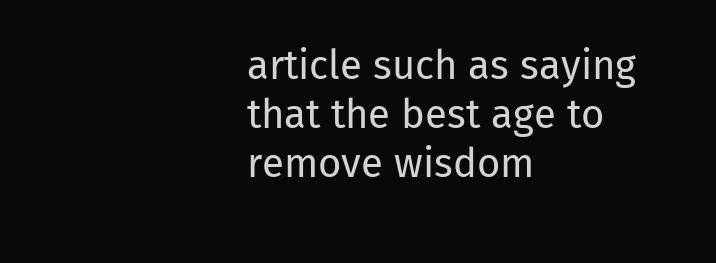article such as saying that the best age to remove wisdom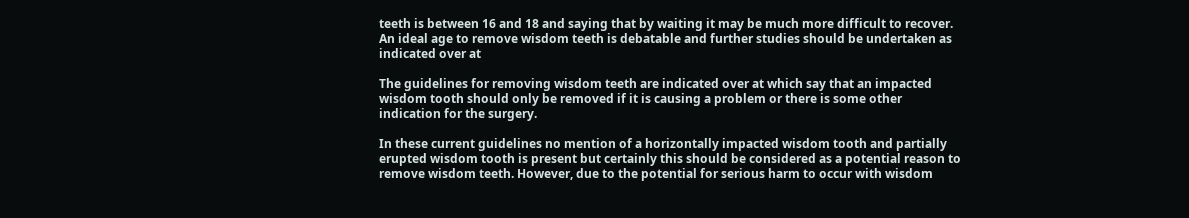teeth is between 16 and 18 and saying that by waiting it may be much more difficult to recover. An ideal age to remove wisdom teeth is debatable and further studies should be undertaken as indicated over at

The guidelines for removing wisdom teeth are indicated over at which say that an impacted wisdom tooth should only be removed if it is causing a problem or there is some other indication for the surgery.

In these current guidelines no mention of a horizontally impacted wisdom tooth and partially erupted wisdom tooth is present but certainly this should be considered as a potential reason to remove wisdom teeth. However, due to the potential for serious harm to occur with wisdom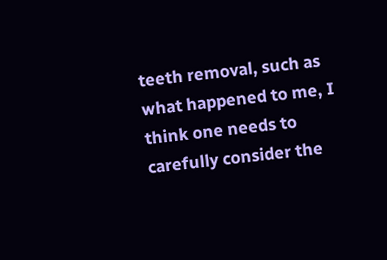teeth removal, such as what happened to me, I think one needs to carefully consider the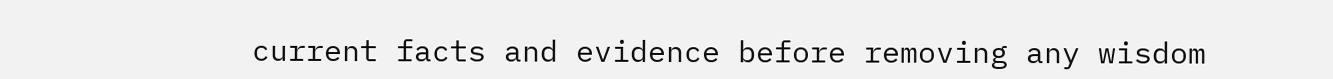current facts and evidence before removing any wisdom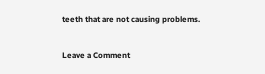teeth that are not causing problems.

Leave a Comment